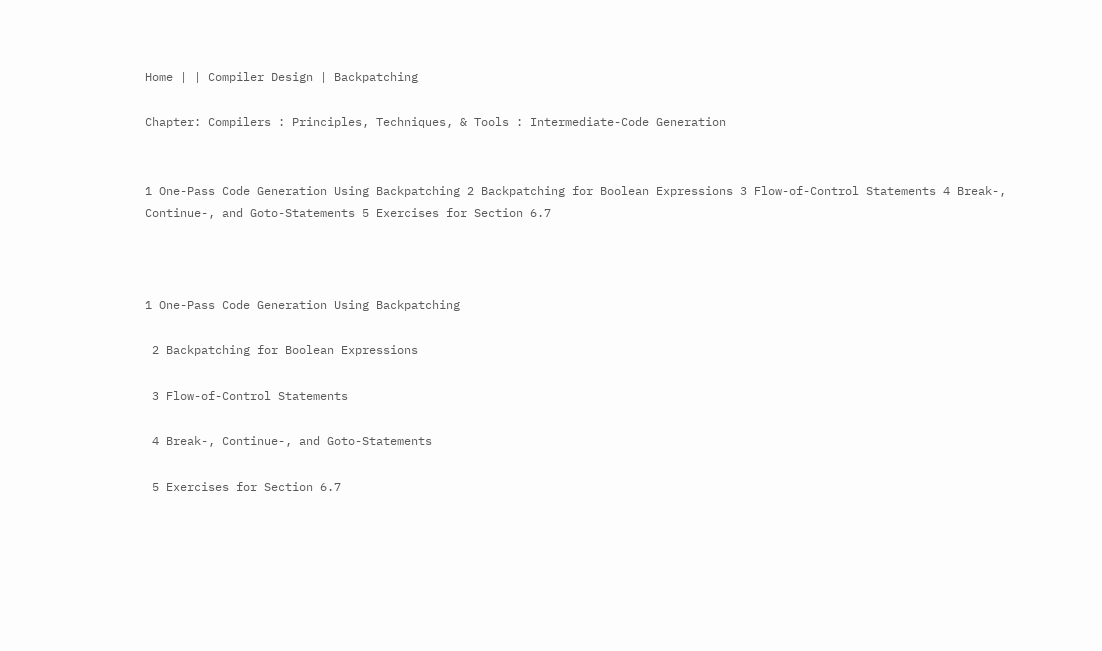Home | | Compiler Design | Backpatching

Chapter: Compilers : Principles, Techniques, & Tools : Intermediate-Code Generation


1 One-Pass Code Generation Using Backpatching 2 Backpatching for Boolean Expressions 3 Flow-of-Control Statements 4 Break-, Continue-, and Goto-Statements 5 Exercises for Section 6.7



1 One-Pass Code Generation Using Backpatching

 2 Backpatching for Boolean Expressions

 3 Flow-of-Control Statements

 4 Break-, Continue-, and Goto-Statements

 5 Exercises for Section 6.7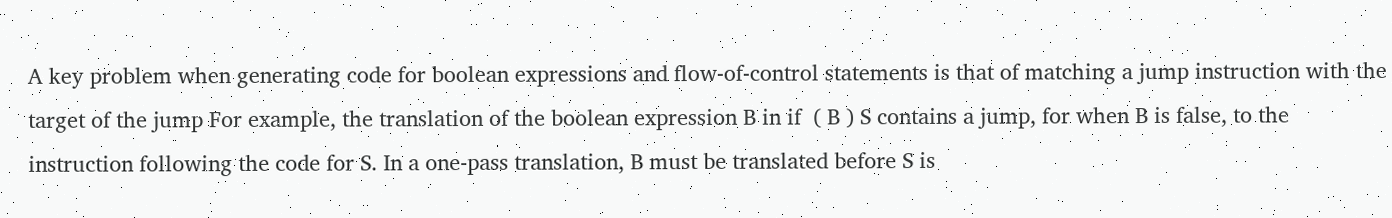A key problem when generating code for boolean expressions and flow-of-control statements is that of matching a jump instruction with the target of the jump For example, the translation of the boolean expression B in if  ( B ) S contains a jump, for when B is false, to the instruction following the code for S. In a one-pass translation, B must be translated before S is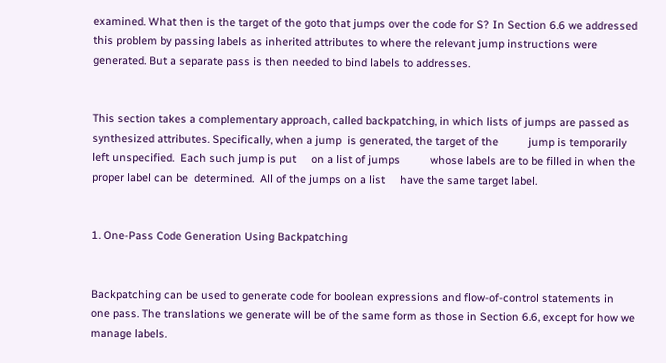examined. What then is the target of the goto that jumps over the code for S? In Section 6.6 we addressed this problem by passing labels as inherited attributes to where the relevant jump instructions were generated. But a separate pass is then needed to bind labels to addresses.


This section takes a complementary approach, called backpatching, in which lists of jumps are passed as synthesized attributes. Specifically, when a jump  is generated, the target of the          jump is temporarily       left unspecified.  Each such jump is put     on a list of jumps          whose labels are to be filled in when the proper label can be  determined.  All of the jumps on a list     have the same target label.


1. One-Pass Code Generation Using Backpatching


Backpatching can be used to generate code for boolean expressions and flow-of-control statements in one pass. The translations we generate will be of the same form as those in Section 6.6, except for how we manage labels.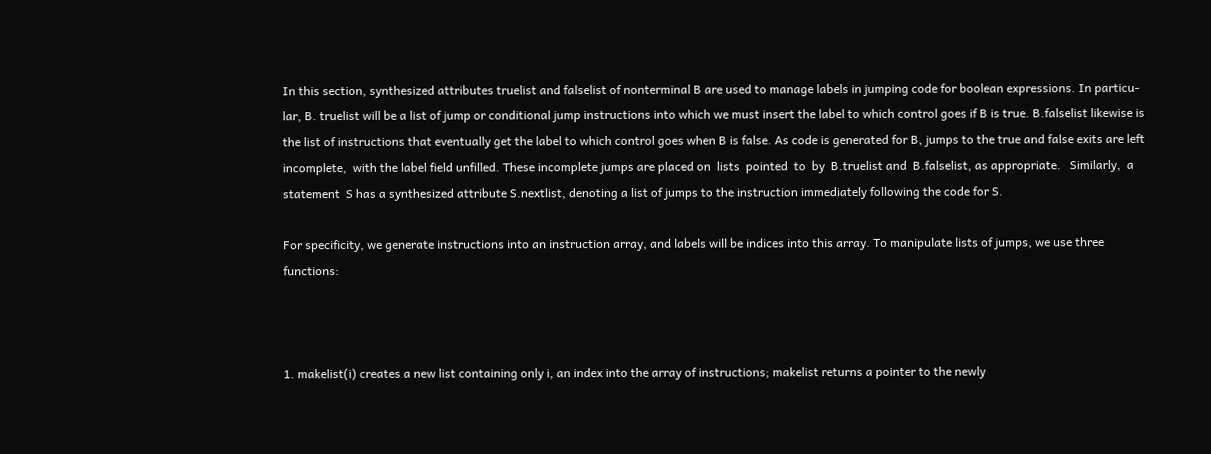In this section, synthesized attributes truelist and falselist of nonterminal B are used to manage labels in jumping code for boolean expressions. In particu-lar, B. truelist will be a list of jump or conditional jump instructions into which we must insert the label to which control goes if B is true. B.falselist likewise is the list of instructions that eventually get the label to which control goes when B is false. As code is generated for B, jumps to the true and false exits are left incomplete,  with the label field unfilled. These incomplete jumps are placed on  lists  pointed  to  by  B.truelist and  B.falselist, as appropriate.   Similarly,  a statement  S has a synthesized attribute S.nextlist, denoting a list of jumps to the instruction immediately following the code for S.

For specificity, we generate instructions into an instruction array, and labels will be indices into this array. To manipulate lists of jumps, we use three functions:



1. makelist(i) creates a new list containing only i, an index into the array of instructions; makelist returns a pointer to the newly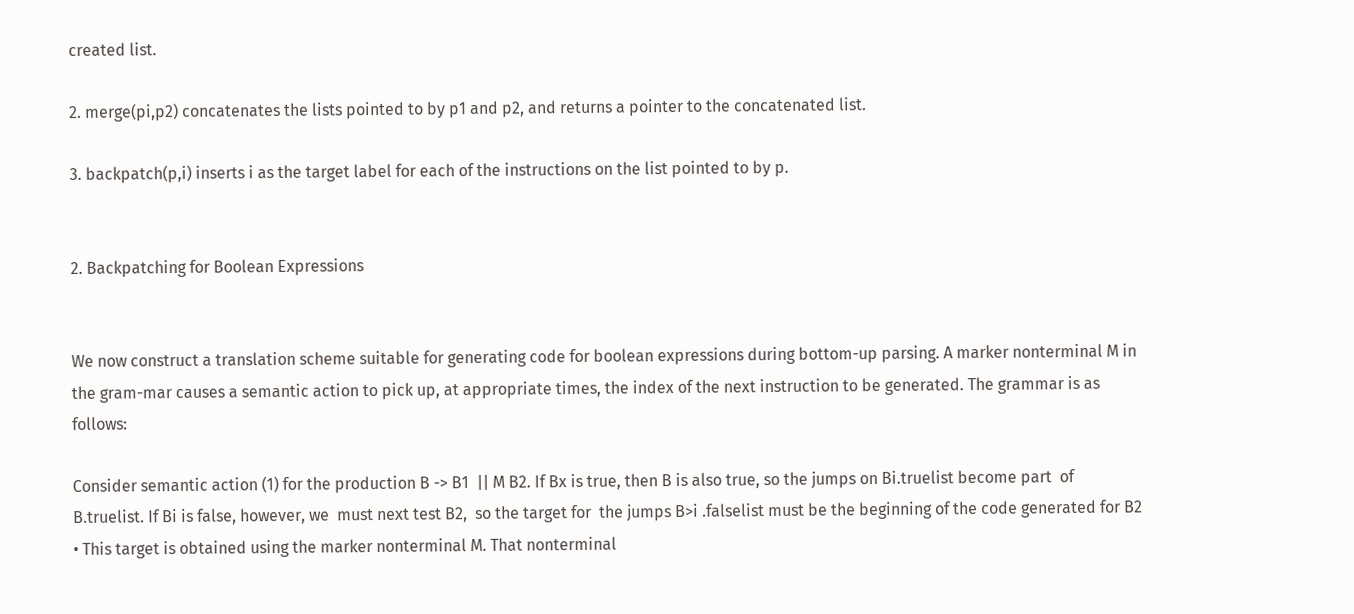created list.

2. merge(pi,p2) concatenates the lists pointed to by p1 and p2, and returns a pointer to the concatenated list.

3. backpatch(p,i) inserts i as the target label for each of the instructions on the list pointed to by p.


2. Backpatching for Boolean Expressions


We now construct a translation scheme suitable for generating code for boolean expressions during bottom-up parsing. A marker nonterminal M in the gram-mar causes a semantic action to pick up, at appropriate times, the index of the next instruction to be generated. The grammar is as follows:

Consider semantic action (1) for the production B -> B1  || M B2. If Bx is true, then B is also true, so the jumps on Bi.truelist become part  of B.truelist. If Bi is false, however, we  must next test B2,  so the target for  the jumps B>i .falselist must be the beginning of the code generated for B2 • This target is obtained using the marker nonterminal M. That nonterminal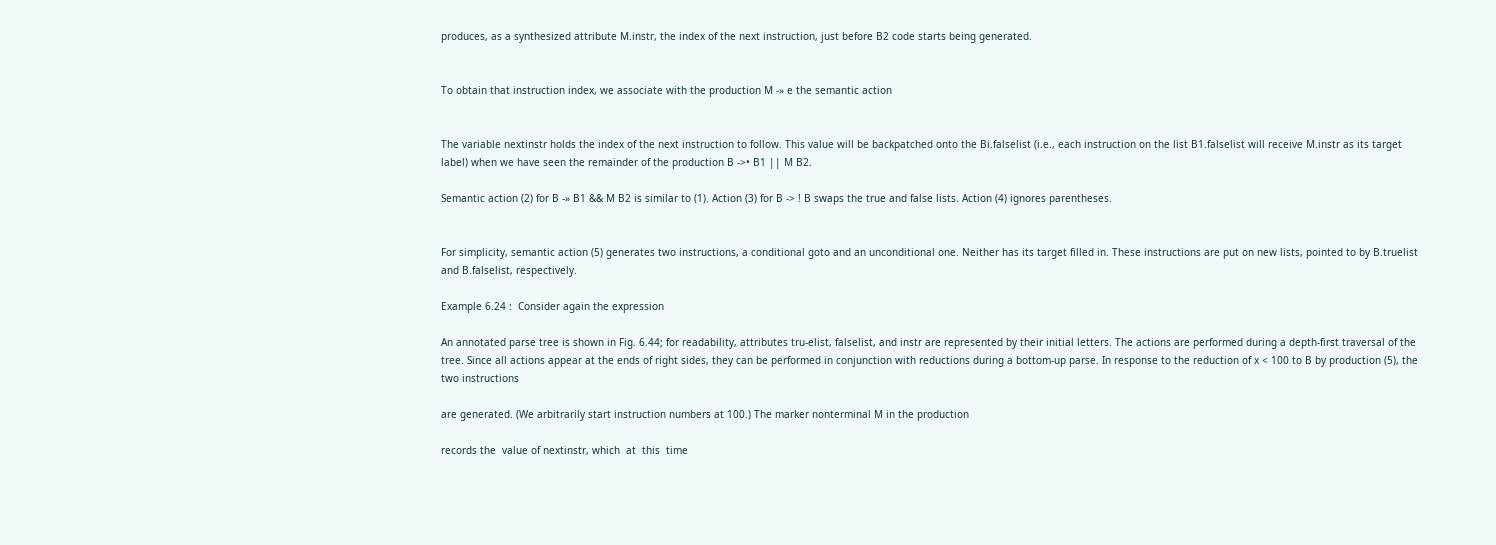produces, as a synthesized attribute M.instr, the index of the next instruction, just before B2 code starts being generated.


To obtain that instruction index, we associate with the production M -» e the semantic action


The variable nextinstr holds the index of the next instruction to follow. This value will be backpatched onto the Bi.falselist (i.e., each instruction on the list B1.falselist will receive M.instr as its target label) when we have seen the remainder of the production B ->• B1 || M B2.

Semantic action (2) for B -» B1 && M B2 is similar to (1). Action (3) for B -> ! B swaps the true and false lists. Action (4) ignores parentheses.


For simplicity, semantic action (5) generates two instructions, a conditional goto and an unconditional one. Neither has its target filled in. These instructions are put on new lists, pointed to by B.truelist and B.falselist, respectively.

Example 6.24 :  Consider again the expression

An annotated parse tree is shown in Fig. 6.44; for readability, attributes tru-elist, falselist, and instr are represented by their initial letters. The actions are performed during a depth-first traversal of the tree. Since all actions appear at the ends of right sides, they can be performed in conjunction with reductions during a bottom-up parse. In response to the reduction of x < 100 to B by production (5), the two instructions

are generated. (We arbitrarily start instruction numbers at 100.) The marker nonterminal M in the production

records the  value of nextinstr, which  at  this  time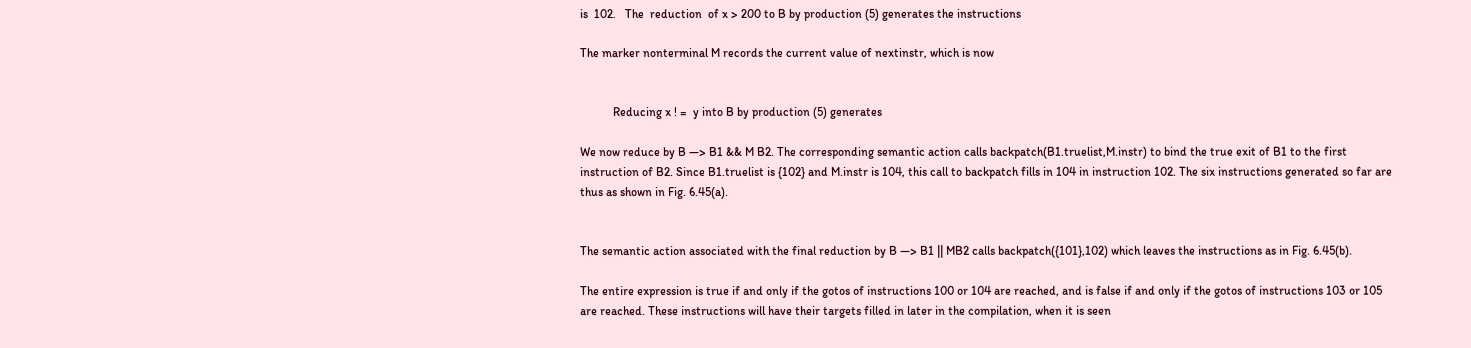is  102.   The  reduction  of x > 200 to B by production (5) generates the instructions

The marker nonterminal M records the current value of nextinstr, which is now


           Reducing x ! =  y into B by production (5) generates

We now reduce by B —> B1 && M B2. The corresponding semantic action calls backpatch(B1.truelist,M.instr) to bind the true exit of B1 to the first instruction of B2. Since B1.truelist is {102} and M.instr is 104, this call to backpatch fills in 104 in instruction 102. The six instructions generated so far are thus as shown in Fig. 6.45(a).


The semantic action associated with the final reduction by B —> B1 || MB2 calls backpatch({101},102) which leaves the instructions as in Fig. 6.45(b).

The entire expression is true if and only if the gotos of instructions 100 or 104 are reached, and is false if and only if the gotos of instructions 103 or 105 are reached. These instructions will have their targets filled in later in the compilation, when it is seen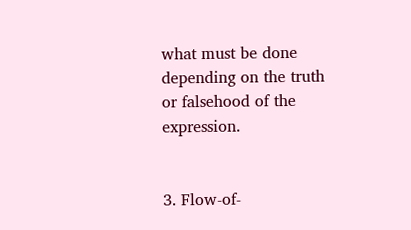what must be done depending on the truth or falsehood of the expression.


3. Flow-of-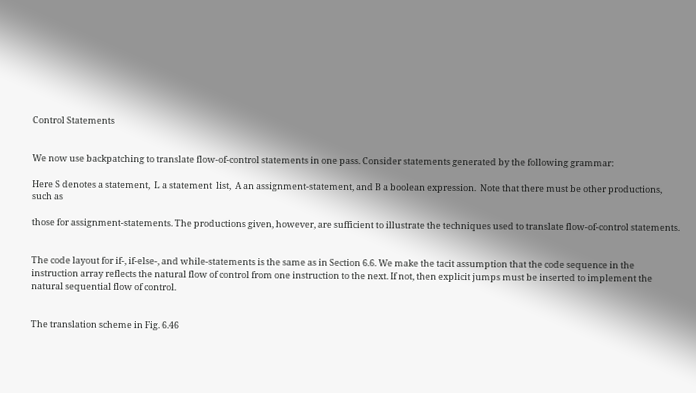Control Statements


We now use backpatching to translate flow-of-control statements in one pass. Consider statements generated by the following grammar:

Here S denotes a statement,  L a statement  list,  A an assignment-statement, and B a boolean expression.  Note that there must be other productions, such as

those for assignment-statements. The productions given, however, are sufficient to illustrate the techniques used to translate flow-of-control statements.


The code layout for if-, if-else-, and while-statements is the same as in Section 6.6. We make the tacit assumption that the code sequence in the instruction array reflects the natural flow of control from one instruction to the next. If not, then explicit jumps must be inserted to implement the natural sequential flow of control.


The translation scheme in Fig. 6.46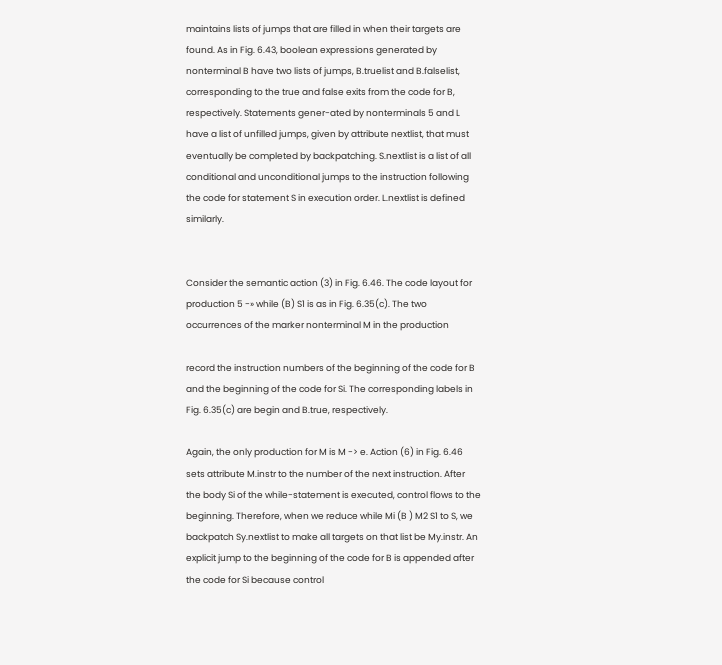maintains lists of jumps that are filled in when their targets are found. As in Fig. 6.43, boolean expressions generated by nonterminal B have two lists of jumps, B.truelist and B.falselist, corresponding to the true and false exits from the code for B, respectively. Statements gener-ated by nonterminals 5 and L have a list of unfilled jumps, given by attribute nextlist, that must eventually be completed by backpatching. S.nextlist is a list of all conditional and unconditional jumps to the instruction following the code for statement S in execution order. L.nextlist is defined similarly.


Consider the semantic action (3) in Fig. 6.46. The code layout for production 5 -» while (B) S1 is as in Fig. 6.35(c). The two occurrences of the marker nonterminal M in the production

record the instruction numbers of the beginning of the code for B and the beginning of the code for Si. The corresponding labels in Fig. 6.35(c) are begin and B.true, respectively.

Again, the only production for M is M -> e. Action (6) in Fig. 6.46 sets attribute M.instr to the number of the next instruction. After the body Si of the while-statement is executed, control flows to the beginning. Therefore, when we reduce while Mi (B ) M2 S1 to S, we backpatch Sy.nextlist to make all targets on that list be My.instr. An explicit jump to the beginning of the code for B is appended after the code for Si because control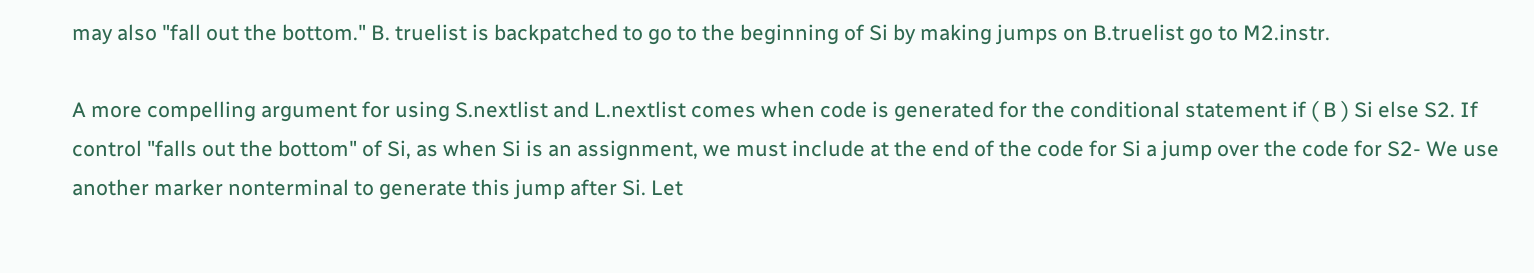may also "fall out the bottom." B. truelist is backpatched to go to the beginning of Si by making jumps on B.truelist go to M2.instr.

A more compelling argument for using S.nextlist and L.nextlist comes when code is generated for the conditional statement if ( B ) Si else S2. If control "falls out the bottom" of Si, as when Si is an assignment, we must include at the end of the code for Si a jump over the code for S2- We use another marker nonterminal to generate this jump after Si. Let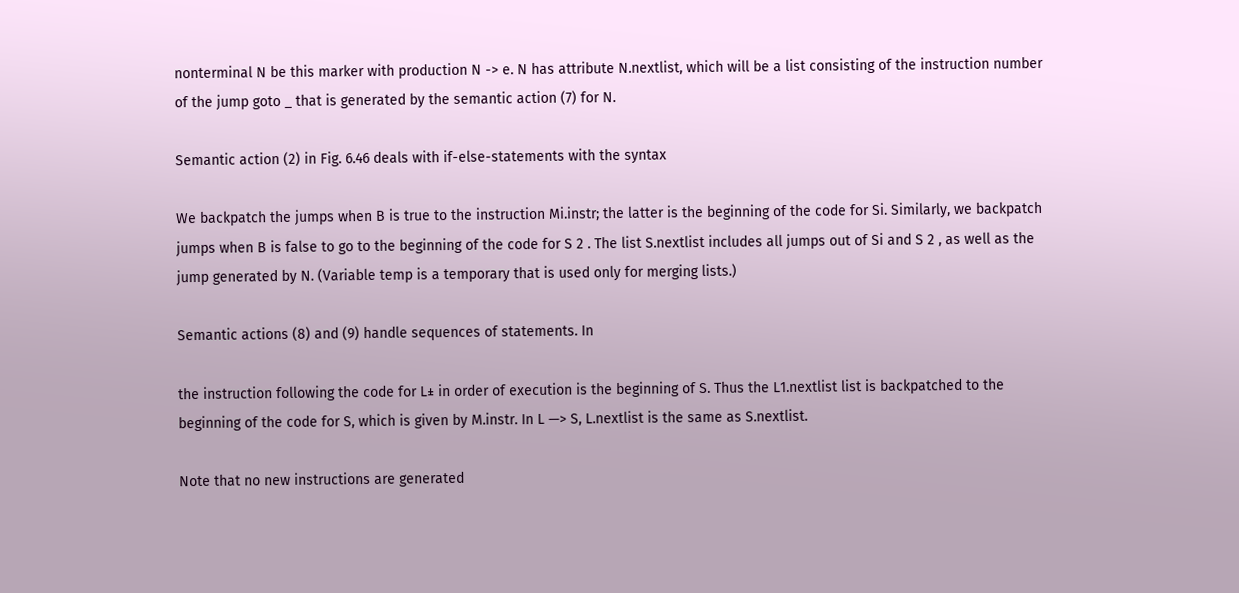nonterminal N be this marker with production N -> e. N has attribute N.nextlist, which will be a list consisting of the instruction number of the jump goto _ that is generated by the semantic action (7) for N.

Semantic action (2) in Fig. 6.46 deals with if-else-statements with the syntax

We backpatch the jumps when B is true to the instruction Mi.instr; the latter is the beginning of the code for Si. Similarly, we backpatch jumps when B is false to go to the beginning of the code for S 2 . The list S.nextlist includes all jumps out of Si and S 2 , as well as the jump generated by N. (Variable temp is a temporary that is used only for merging lists.)

Semantic actions (8) and (9) handle sequences of statements. In

the instruction following the code for L± in order of execution is the beginning of S. Thus the L1.nextlist list is backpatched to the beginning of the code for S, which is given by M.instr. In L —> S, L.nextlist is the same as S.nextlist.

Note that no new instructions are generated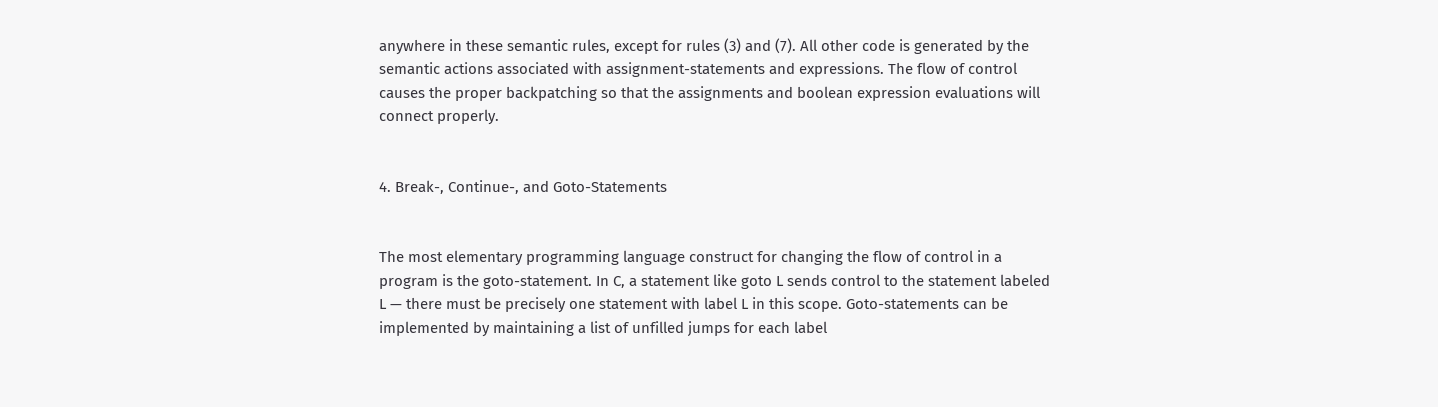anywhere in these semantic rules, except for rules (3) and (7). All other code is generated by the semantic actions associated with assignment-statements and expressions. The flow of control causes the proper backpatching so that the assignments and boolean expression evaluations will connect properly.


4. Break-, Continue-, and Goto-Statements


The most elementary programming language construct for changing the flow of control in a program is the goto-statement. In C, a statement like goto L sends control to the statement labeled L — there must be precisely one statement with label L in this scope. Goto-statements can be implemented by maintaining a list of unfilled jumps for each label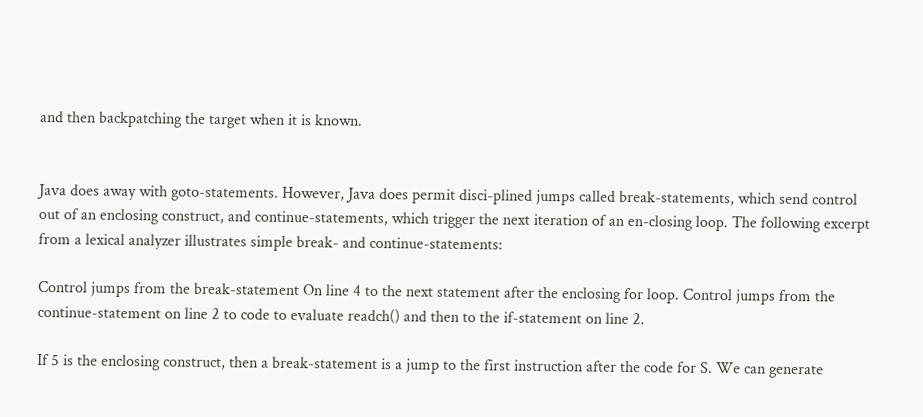and then backpatching the target when it is known.


Java does away with goto-statements. However, Java does permit disci-plined jumps called break-statements, which send control out of an enclosing construct, and continue-statements, which trigger the next iteration of an en-closing loop. The following excerpt from a lexical analyzer illustrates simple break- and continue-statements:

Control jumps from the break-statement On line 4 to the next statement after the enclosing for loop. Control jumps from the continue-statement on line 2 to code to evaluate readch() and then to the if-statement on line 2.

If 5 is the enclosing construct, then a break-statement is a jump to the first instruction after the code for S. We can generate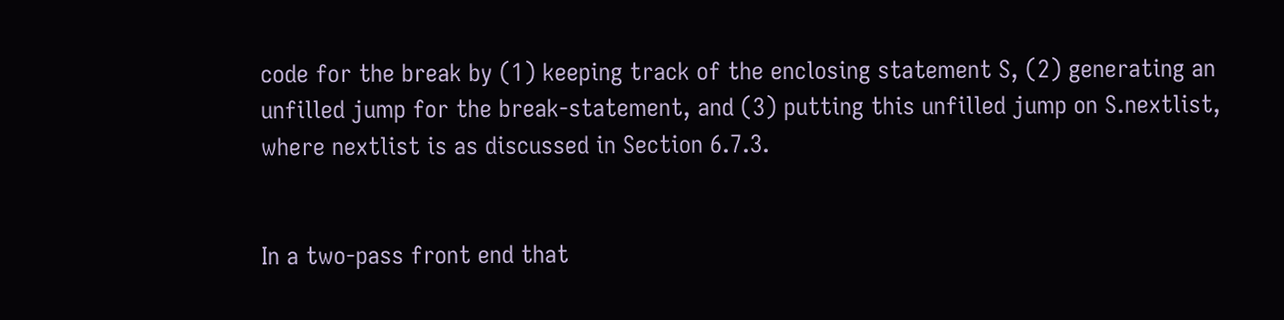code for the break by (1) keeping track of the enclosing statement S, (2) generating an unfilled jump for the break-statement, and (3) putting this unfilled jump on S.nextlist, where nextlist is as discussed in Section 6.7.3.


In a two-pass front end that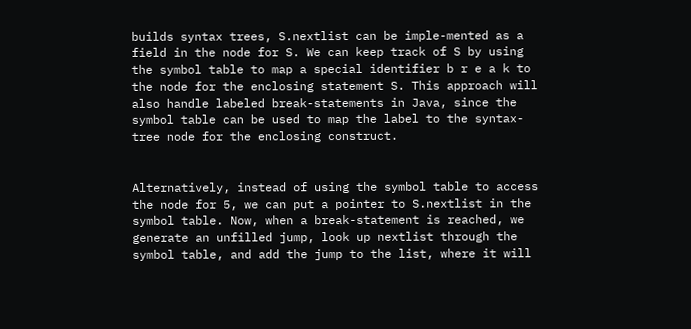builds syntax trees, S.nextlist can be imple-mented as a field in the node for S. We can keep track of S by using the symbol table to map a special identifier b r e a k to the node for the enclosing statement S. This approach will also handle labeled break-statements in Java, since the symbol table can be used to map the label to the syntax-tree node for the enclosing construct.


Alternatively, instead of using the symbol table to access the node for 5, we can put a pointer to S.nextlist in the symbol table. Now, when a break-statement is reached, we generate an unfilled jump, look up nextlist through the symbol table, and add the jump to the list, where it will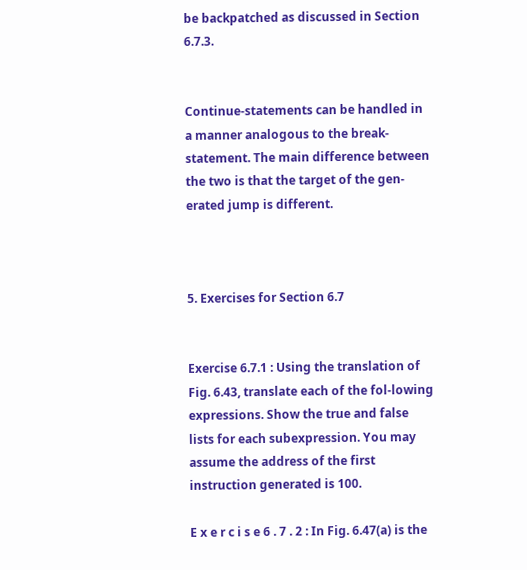be backpatched as discussed in Section 6.7.3.


Continue-statements can be handled in a manner analogous to the break-statement. The main difference between the two is that the target of the gen-erated jump is different.



5. Exercises for Section 6.7


Exercise 6.7.1 : Using the translation of Fig. 6.43, translate each of the fol-lowing expressions. Show the true and false lists for each subexpression. You may assume the address of the first instruction generated is 100.

E x e r c i s e 6 . 7 . 2 : In Fig. 6.47(a) is the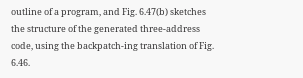outline of a program, and Fig. 6.47(b) sketches the structure of the generated three-address code, using the backpatch-ing translation of Fig. 6.46.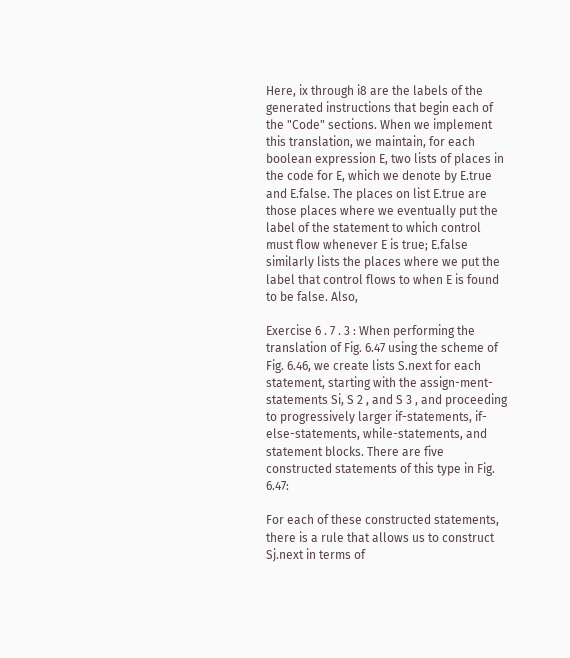Here, ix through i8 are the labels of the generated instructions that begin each of the "Code" sections. When we implement this translation, we maintain, for each boolean expression E, two lists of places in the code for E, which we denote by E.true and E.false. The places on list E.true are those places where we eventually put the label of the statement to which control must flow whenever E is true; E.false similarly lists the places where we put the label that control flows to when E is found to be false. Also,

Exercise 6 . 7 . 3 : When performing the translation of Fig. 6.47 using the scheme of Fig. 6.46, we create lists S.next for each statement, starting with the assign-ment-statements Si, S 2 , and S 3 , and proceeding to progressively larger if-statements, if-else-statements, while-statements, and statement blocks. There are five constructed statements of this type in Fig. 6.47:

For each of these constructed statements, there is a rule that allows us to construct Sj.next in terms of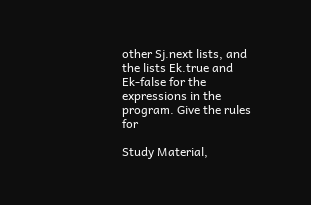other Sj.next lists, and the lists Ek.true and Ek-false for the expressions in the program. Give the rules for

Study Material,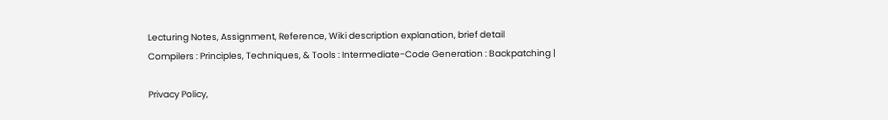Lecturing Notes, Assignment, Reference, Wiki description explanation, brief detail
Compilers : Principles, Techniques, & Tools : Intermediate-Code Generation : Backpatching |

Privacy Policy,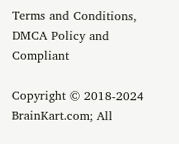Terms and Conditions, DMCA Policy and Compliant

Copyright © 2018-2024 BrainKart.com; All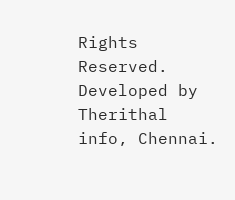Rights Reserved. Developed by Therithal info, Chennai.